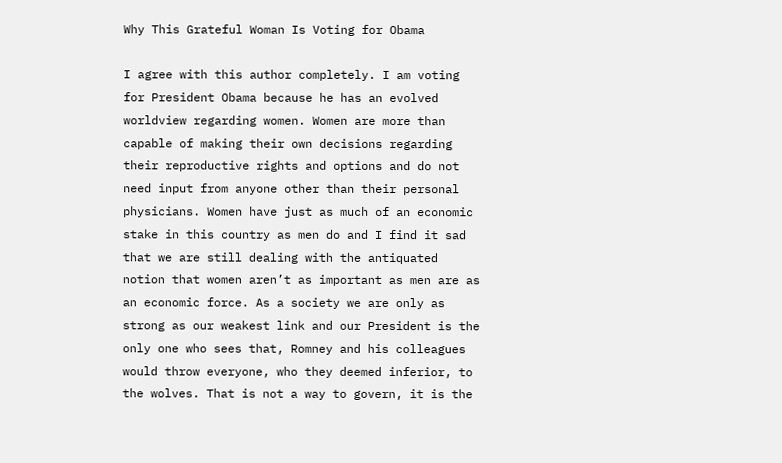Why This Grateful Woman Is Voting for Obama

I agree with this author completely. I am voting for President Obama because he has an evolved worldview regarding women. Women are more than capable of making their own decisions regarding their reproductive rights and options and do not need input from anyone other than their personal physicians. Women have just as much of an economic stake in this country as men do and I find it sad that we are still dealing with the antiquated notion that women aren’t as important as men are as an economic force. As a society we are only as strong as our weakest link and our President is the only one who sees that, Romney and his colleagues would throw everyone, who they deemed inferior, to the wolves. That is not a way to govern, it is the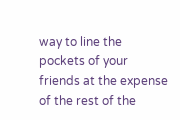way to line the pockets of your friends at the expense of the rest of the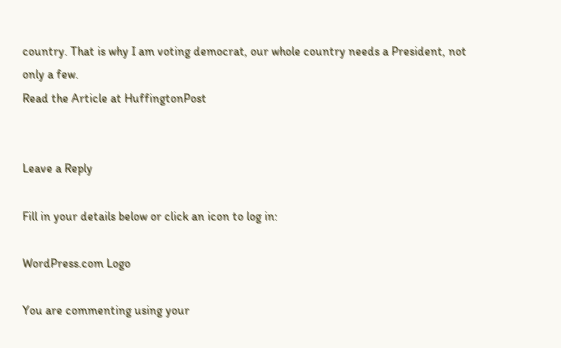country. That is why I am voting democrat, our whole country needs a President, not only a few.
Read the Article at HuffingtonPost


Leave a Reply

Fill in your details below or click an icon to log in:

WordPress.com Logo

You are commenting using your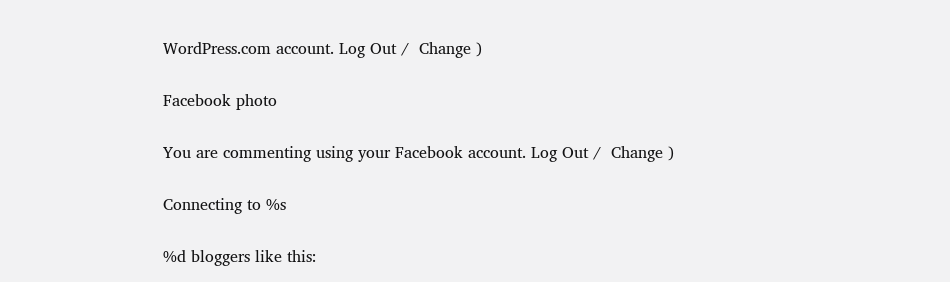WordPress.com account. Log Out /  Change )

Facebook photo

You are commenting using your Facebook account. Log Out /  Change )

Connecting to %s

%d bloggers like this: